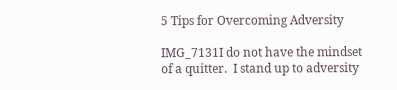5 Tips for Overcoming Adversity

IMG_7131I do not have the mindset of a quitter.  I stand up to adversity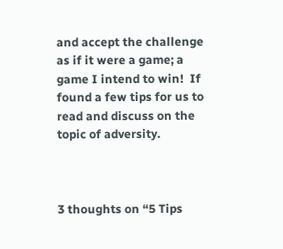and accept the challenge as if it were a game; a game I intend to win!  If found a few tips for us to read and discuss on the topic of adversity.



3 thoughts on “5 Tips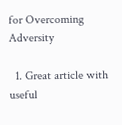for Overcoming Adversity

  1. Great article with useful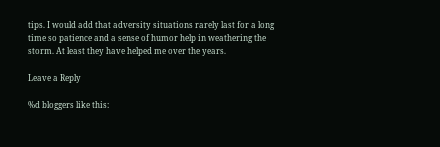tips. I would add that adversity situations rarely last for a long time so patience and a sense of humor help in weathering the storm. At least they have helped me over the years.

Leave a Reply

%d bloggers like this: